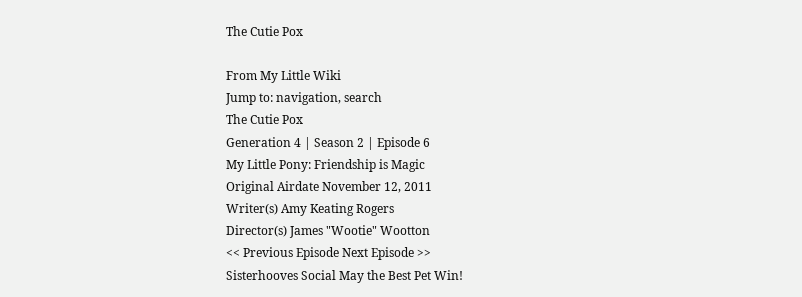The Cutie Pox

From My Little Wiki
Jump to: navigation, search
The Cutie Pox
Generation 4 | Season 2 | Episode 6
My Little Pony: Friendship is Magic
Original Airdate November 12, 2011
Writer(s) Amy Keating Rogers
Director(s) James "Wootie" Wootton
<< Previous Episode Next Episode >>
Sisterhooves Social May the Best Pet Win!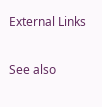External Links

See also